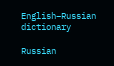English–Russian dictionary

Russian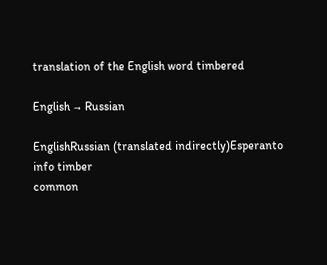translation of the English word timbered

English → Russian

EnglishRussian (translated indirectly)Esperanto
info timber
common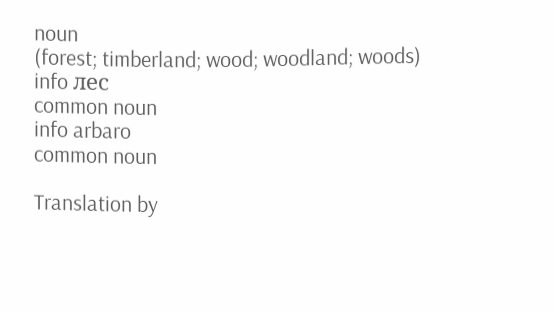noun
(forest; timberland; wood; woodland; woods)
info лес
common noun
info arbaro
common noun

Translation by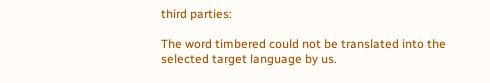third parties:

The word timbered could not be translated into the selected target language by us.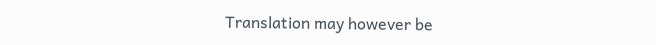Translation may however be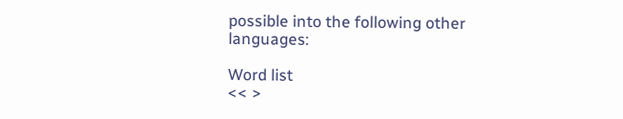possible into the following other languages:

Word list
<< >